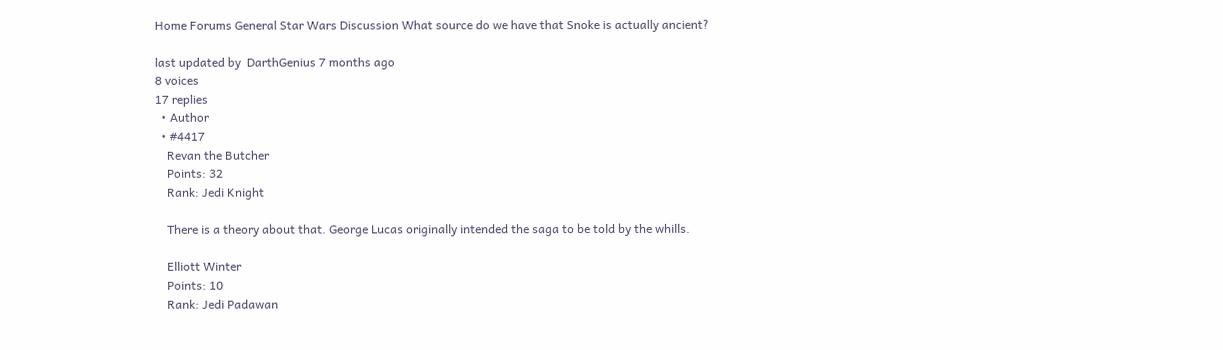Home Forums General Star Wars Discussion What source do we have that Snoke is actually ancient?

last updated by  DarthGenius 7 months ago
8 voices
17 replies
  • Author
  • #4417
    Revan the Butcher
    Points: 32
    Rank: Jedi Knight

    There is a theory about that. George Lucas originally intended the saga to be told by the whills.

    Elliott Winter
    Points: 10
    Rank: Jedi Padawan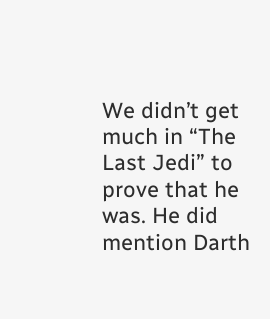We didn’t get much in “The Last Jedi” to prove that he was. He did mention Darth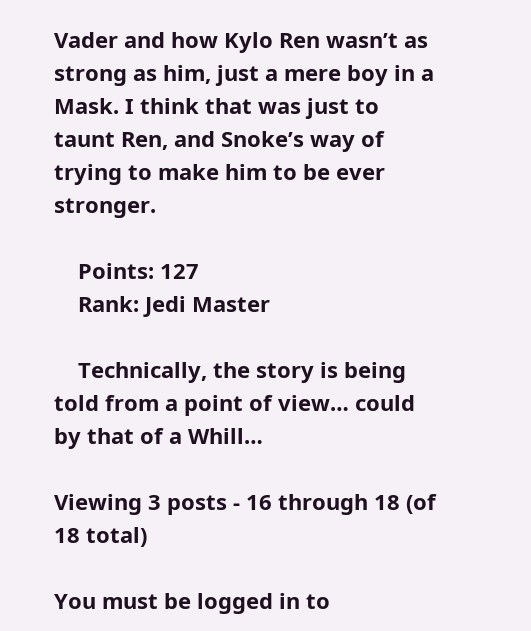Vader and how Kylo Ren wasn’t as strong as him, just a mere boy in a Mask. I think that was just to taunt Ren, and Snoke’s way of trying to make him to be ever stronger.

    Points: 127
    Rank: Jedi Master

    Technically, the story is being told from a point of view… could by that of a Whill…

Viewing 3 posts - 16 through 18 (of 18 total)

You must be logged in to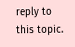reply to this topic.